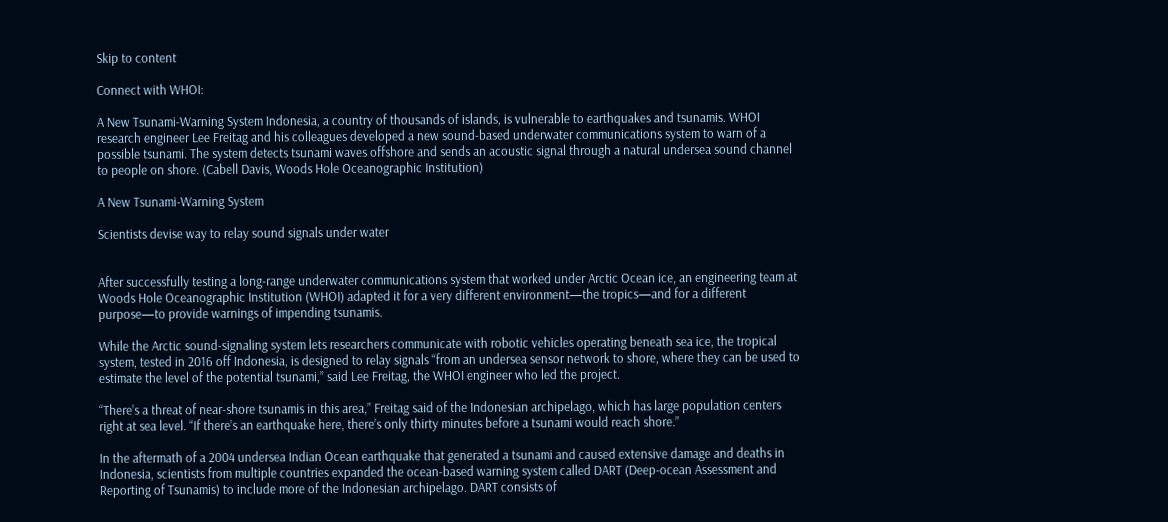Skip to content

Connect with WHOI:

A New Tsunami-Warning System Indonesia, a country of thousands of islands, is vulnerable to earthquakes and tsunamis. WHOI research engineer Lee Freitag and his colleagues developed a new sound-based underwater communications system to warn of a possible tsunami. The system detects tsunami waves offshore and sends an acoustic signal through a natural undersea sound channel  to people on shore. (Cabell Davis, Woods Hole Oceanographic Institution)

A New Tsunami-Warning System

Scientists devise way to relay sound signals under water


After successfully testing a long-range underwater communications system that worked under Arctic Ocean ice, an engineering team at Woods Hole Oceanographic Institution (WHOI) adapted it for a very different environment—the tropics—and for a different purpose—to provide warnings of impending tsunamis.

While the Arctic sound-signaling system lets researchers communicate with robotic vehicles operating beneath sea ice, the tropical system, tested in 2016 off Indonesia, is designed to relay signals “from an undersea sensor network to shore, where they can be used to estimate the level of the potential tsunami,” said Lee Freitag, the WHOI engineer who led the project.

“There’s a threat of near-shore tsunamis in this area,” Freitag said of the Indonesian archipelago, which has large population centers right at sea level. “If there’s an earthquake here, there’s only thirty minutes before a tsunami would reach shore.”

In the aftermath of a 2004 undersea Indian Ocean earthquake that generated a tsunami and caused extensive damage and deaths in Indonesia, scientists from multiple countries expanded the ocean-based warning system called DART (Deep-ocean Assessment and Reporting of Tsunamis) to include more of the Indonesian archipelago. DART consists of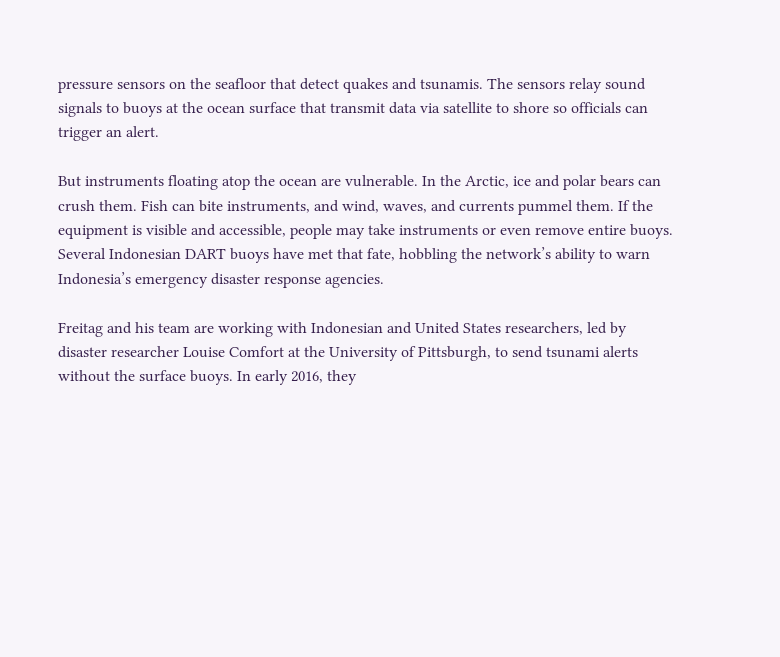pressure sensors on the seafloor that detect quakes and tsunamis. The sensors relay sound signals to buoys at the ocean surface that transmit data via satellite to shore so officials can trigger an alert.

But instruments floating atop the ocean are vulnerable. In the Arctic, ice and polar bears can crush them. Fish can bite instruments, and wind, waves, and currents pummel them. If the equipment is visible and accessible, people may take instruments or even remove entire buoys. Several Indonesian DART buoys have met that fate, hobbling the network’s ability to warn Indonesia’s emergency disaster response agencies.

Freitag and his team are working with Indonesian and United States researchers, led by disaster researcher Louise Comfort at the University of Pittsburgh, to send tsunami alerts without the surface buoys. In early 2016, they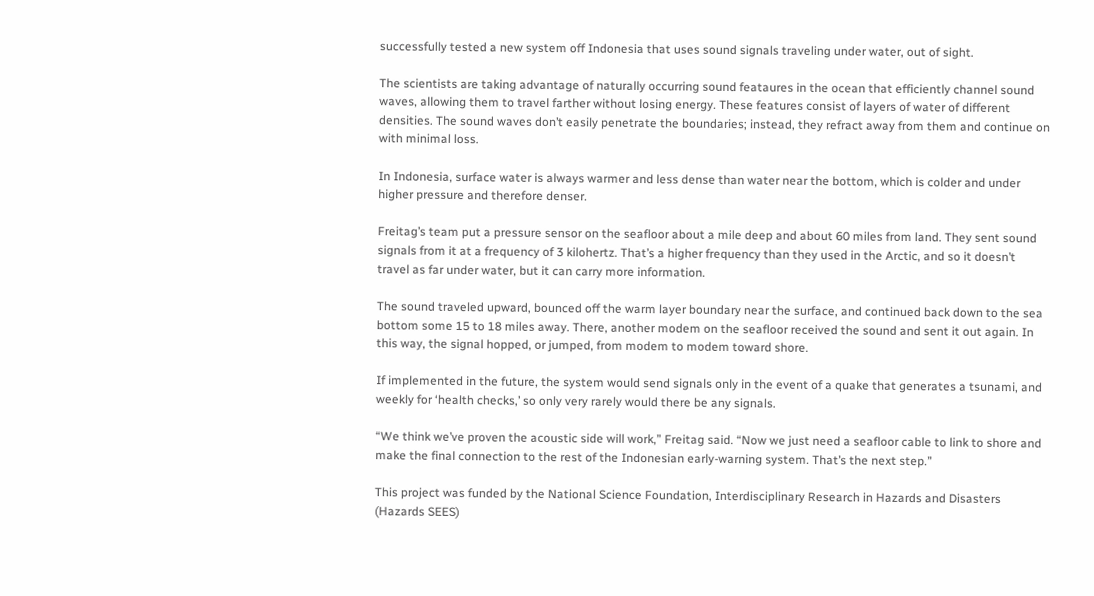successfully tested a new system off Indonesia that uses sound signals traveling under water, out of sight.

The scientists are taking advantage of naturally occurring sound feataures in the ocean that efficiently channel sound waves, allowing them to travel farther without losing energy. These features consist of layers of water of different densities. The sound waves don’t easily penetrate the boundaries; instead, they refract away from them and continue on with minimal loss.

In Indonesia, surface water is always warmer and less dense than water near the bottom, which is colder and under higher pressure and therefore denser.

Freitag’s team put a pressure sensor on the seafloor about a mile deep and about 60 miles from land. They sent sound signals from it at a frequency of 3 kilohertz. That’s a higher frequency than they used in the Arctic, and so it doesn’t travel as far under water, but it can carry more information.

The sound traveled upward, bounced off the warm layer boundary near the surface, and continued back down to the sea bottom some 15 to 18 miles away. There, another modem on the seafloor received the sound and sent it out again. In this way, the signal hopped, or jumped, from modem to modem toward shore.

If implemented in the future, the system would send signals only in the event of a quake that generates a tsunami, and weekly for ‘health checks,’ so only very rarely would there be any signals.

“We think we’ve proven the acoustic side will work,” Freitag said. “Now we just need a seafloor cable to link to shore and make the final connection to the rest of the Indonesian early-warning system. That’s the next step.”

This project was funded by the National Science Foundation, Interdisciplinary Research in Hazards and Disasters (Hazards SEES)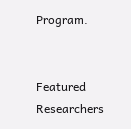Program.


Featured Researchers